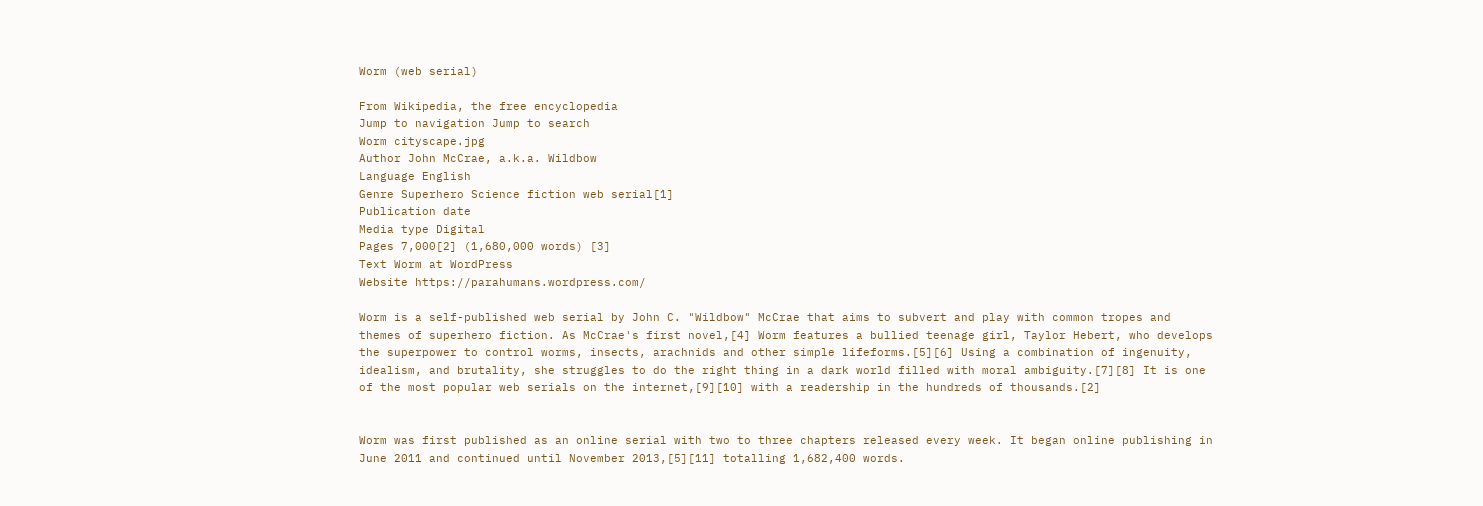Worm (web serial)

From Wikipedia, the free encyclopedia
Jump to navigation Jump to search
Worm cityscape.jpg
Author John McCrae, a.k.a. Wildbow
Language English
Genre Superhero Science fiction web serial[1]
Publication date
Media type Digital
Pages 7,000[2] (1,680,000 words) [3]
Text Worm at WordPress
Website https://parahumans.wordpress.com/

Worm is a self-published web serial by John C. "Wildbow" McCrae that aims to subvert and play with common tropes and themes of superhero fiction. As McCrae's first novel,[4] Worm features a bullied teenage girl, Taylor Hebert, who develops the superpower to control worms, insects, arachnids and other simple lifeforms.[5][6] Using a combination of ingenuity, idealism, and brutality, she struggles to do the right thing in a dark world filled with moral ambiguity.[7][8] It is one of the most popular web serials on the internet,[9][10] with a readership in the hundreds of thousands.[2]


Worm was first published as an online serial with two to three chapters released every week. It began online publishing in June 2011 and continued until November 2013,[5][11] totalling 1,682,400 words.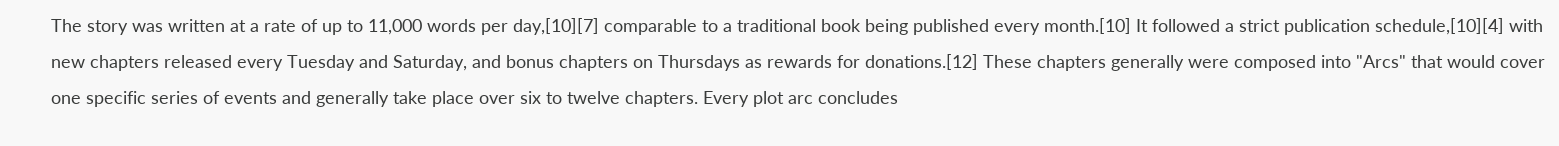The story was written at a rate of up to 11,000 words per day,[10][7] comparable to a traditional book being published every month.[10] It followed a strict publication schedule,[10][4] with new chapters released every Tuesday and Saturday, and bonus chapters on Thursdays as rewards for donations.[12] These chapters generally were composed into "Arcs" that would cover one specific series of events and generally take place over six to twelve chapters. Every plot arc concludes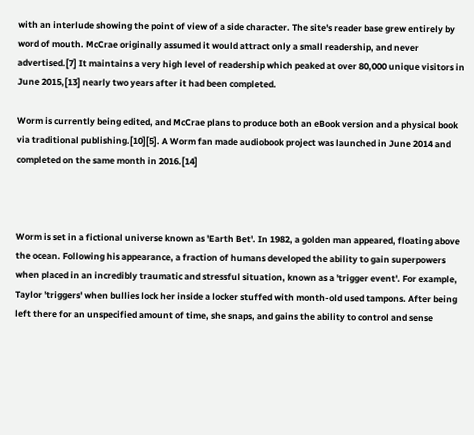with an interlude showing the point of view of a side character. The site's reader base grew entirely by word of mouth. McCrae originally assumed it would attract only a small readership, and never advertised.[7] It maintains a very high level of readership which peaked at over 80,000 unique visitors in June 2015,[13] nearly two years after it had been completed.

Worm is currently being edited, and McCrae plans to produce both an eBook version and a physical book via traditional publishing.[10][5]. A Worm fan made audiobook project was launched in June 2014 and completed on the same month in 2016.[14]



Worm is set in a fictional universe known as 'Earth Bet'. In 1982, a golden man appeared, floating above the ocean. Following his appearance, a fraction of humans developed the ability to gain superpowers when placed in an incredibly traumatic and stressful situation, known as a 'trigger event'. For example, Taylor 'triggers' when bullies lock her inside a locker stuffed with month-old used tampons. After being left there for an unspecified amount of time, she snaps, and gains the ability to control and sense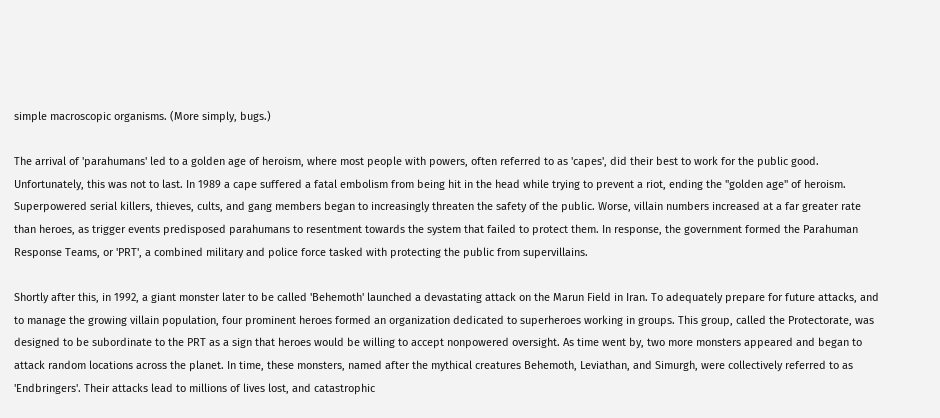simple macroscopic organisms. (More simply, bugs.)

The arrival of 'parahumans' led to a golden age of heroism, where most people with powers, often referred to as 'capes', did their best to work for the public good. Unfortunately, this was not to last. In 1989 a cape suffered a fatal embolism from being hit in the head while trying to prevent a riot, ending the "golden age" of heroism. Superpowered serial killers, thieves, cults, and gang members began to increasingly threaten the safety of the public. Worse, villain numbers increased at a far greater rate than heroes, as trigger events predisposed parahumans to resentment towards the system that failed to protect them. In response, the government formed the Parahuman Response Teams, or 'PRT', a combined military and police force tasked with protecting the public from supervillains.

Shortly after this, in 1992, a giant monster later to be called 'Behemoth' launched a devastating attack on the Marun Field in Iran. To adequately prepare for future attacks, and to manage the growing villain population, four prominent heroes formed an organization dedicated to superheroes working in groups. This group, called the Protectorate, was designed to be subordinate to the PRT as a sign that heroes would be willing to accept nonpowered oversight. As time went by, two more monsters appeared and began to attack random locations across the planet. In time, these monsters, named after the mythical creatures Behemoth, Leviathan, and Simurgh, were collectively referred to as 'Endbringers'. Their attacks lead to millions of lives lost, and catastrophic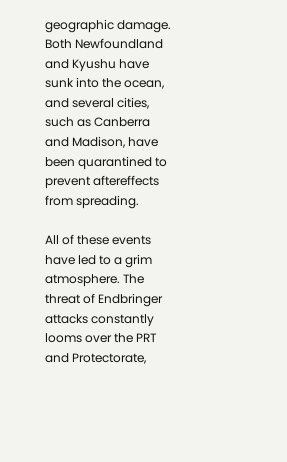geographic damage. Both Newfoundland and Kyushu have sunk into the ocean, and several cities, such as Canberra and Madison, have been quarantined to prevent aftereffects from spreading.

All of these events have led to a grim atmosphere. The threat of Endbringer attacks constantly looms over the PRT and Protectorate,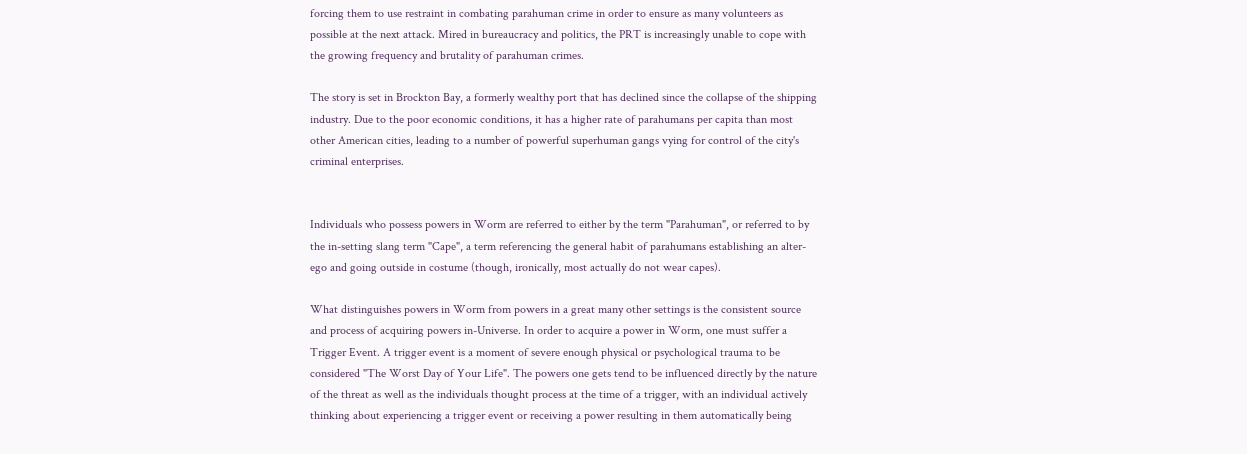forcing them to use restraint in combating parahuman crime in order to ensure as many volunteers as possible at the next attack. Mired in bureaucracy and politics, the PRT is increasingly unable to cope with the growing frequency and brutality of parahuman crimes.

The story is set in Brockton Bay, a formerly wealthy port that has declined since the collapse of the shipping industry. Due to the poor economic conditions, it has a higher rate of parahumans per capita than most other American cities, leading to a number of powerful superhuman gangs vying for control of the city's criminal enterprises.


Individuals who possess powers in Worm are referred to either by the term "Parahuman", or referred to by the in-setting slang term "Cape", a term referencing the general habit of parahumans establishing an alter-ego and going outside in costume (though, ironically, most actually do not wear capes).

What distinguishes powers in Worm from powers in a great many other settings is the consistent source and process of acquiring powers in-Universe. In order to acquire a power in Worm, one must suffer a Trigger Event. A trigger event is a moment of severe enough physical or psychological trauma to be considered "The Worst Day of Your Life". The powers one gets tend to be influenced directly by the nature of the threat as well as the individuals thought process at the time of a trigger, with an individual actively thinking about experiencing a trigger event or receiving a power resulting in them automatically being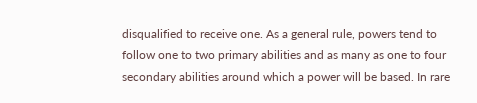disqualified to receive one. As a general rule, powers tend to follow one to two primary abilities and as many as one to four secondary abilities around which a power will be based. In rare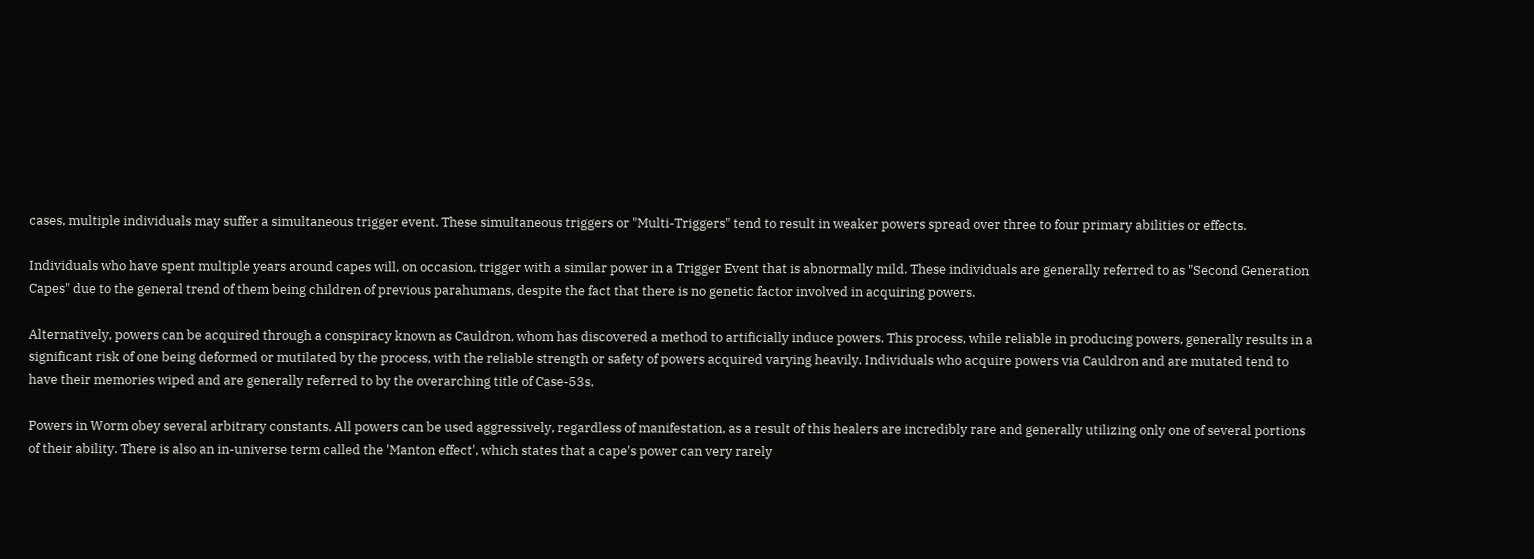cases, multiple individuals may suffer a simultaneous trigger event. These simultaneous triggers or "Multi-Triggers" tend to result in weaker powers spread over three to four primary abilities or effects.

Individuals who have spent multiple years around capes will, on occasion, trigger with a similar power in a Trigger Event that is abnormally mild. These individuals are generally referred to as "Second Generation Capes" due to the general trend of them being children of previous parahumans, despite the fact that there is no genetic factor involved in acquiring powers.

Alternatively, powers can be acquired through a conspiracy known as Cauldron, whom has discovered a method to artificially induce powers. This process, while reliable in producing powers, generally results in a significant risk of one being deformed or mutilated by the process, with the reliable strength or safety of powers acquired varying heavily. Individuals who acquire powers via Cauldron and are mutated tend to have their memories wiped and are generally referred to by the overarching title of Case-53s.

Powers in Worm obey several arbitrary constants. All powers can be used aggressively, regardless of manifestation, as a result of this healers are incredibly rare and generally utilizing only one of several portions of their ability. There is also an in-universe term called the 'Manton effect', which states that a cape's power can very rarely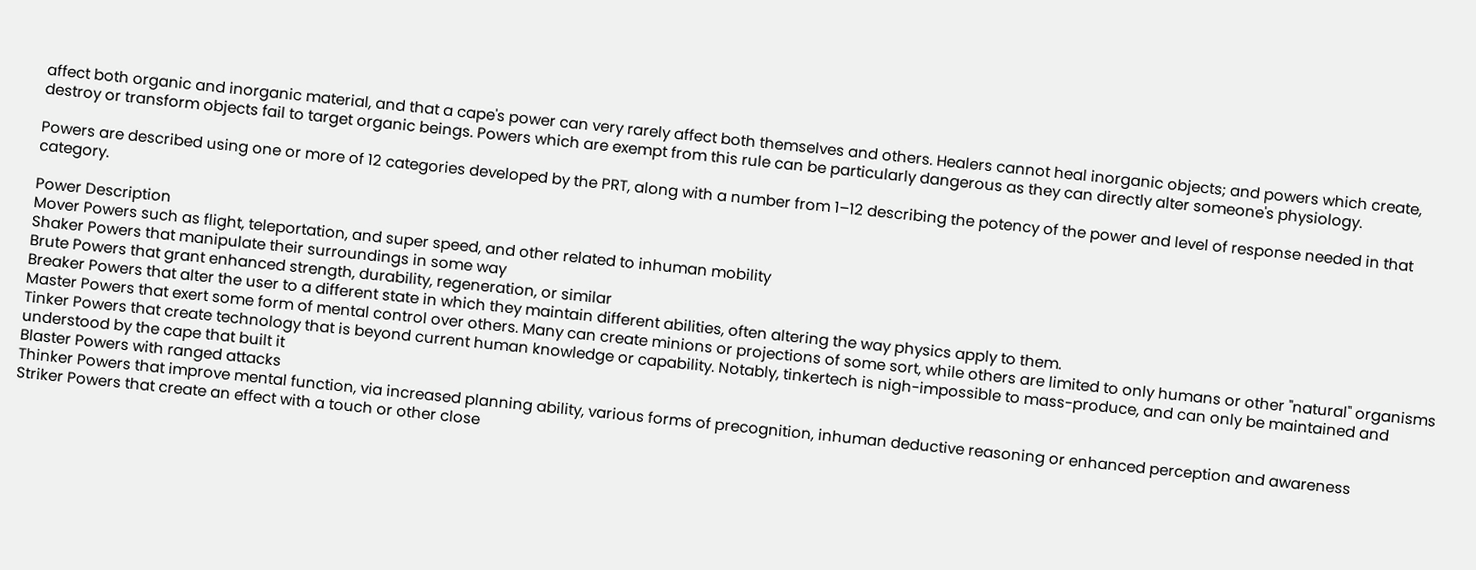affect both organic and inorganic material, and that a cape's power can very rarely affect both themselves and others. Healers cannot heal inorganic objects; and powers which create, destroy or transform objects fail to target organic beings. Powers which are exempt from this rule can be particularly dangerous as they can directly alter someone's physiology.

Powers are described using one or more of 12 categories developed by the PRT, along with a number from 1–12 describing the potency of the power and level of response needed in that category.

Power Description
Mover Powers such as flight, teleportation, and super speed, and other related to inhuman mobility
Shaker Powers that manipulate their surroundings in some way
Brute Powers that grant enhanced strength, durability, regeneration, or similar
Breaker Powers that alter the user to a different state in which they maintain different abilities, often altering the way physics apply to them.
Master Powers that exert some form of mental control over others. Many can create minions or projections of some sort, while others are limited to only humans or other "natural" organisms
Tinker Powers that create technology that is beyond current human knowledge or capability. Notably, tinkertech is nigh-impossible to mass-produce, and can only be maintained and understood by the cape that built it
Blaster Powers with ranged attacks
Thinker Powers that improve mental function, via increased planning ability, various forms of precognition, inhuman deductive reasoning or enhanced perception and awareness
Striker Powers that create an effect with a touch or other close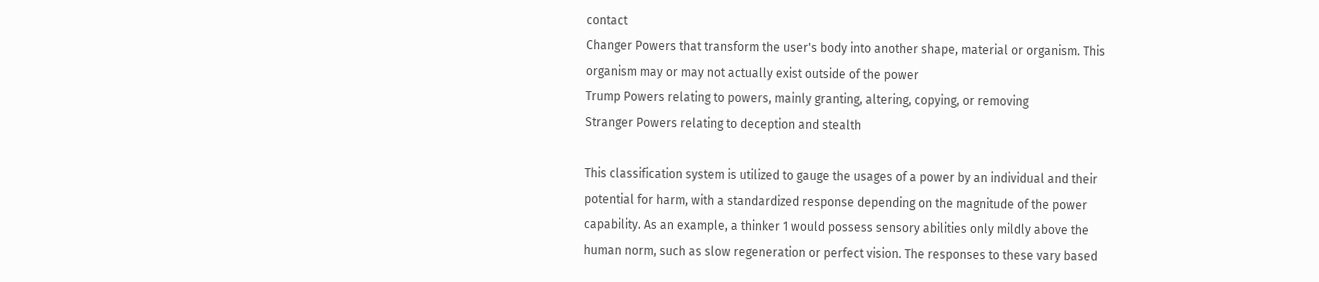contact
Changer Powers that transform the user's body into another shape, material or organism. This organism may or may not actually exist outside of the power
Trump Powers relating to powers, mainly granting, altering, copying, or removing
Stranger Powers relating to deception and stealth

This classification system is utilized to gauge the usages of a power by an individual and their potential for harm, with a standardized response depending on the magnitude of the power capability. As an example, a thinker 1 would possess sensory abilities only mildly above the human norm, such as slow regeneration or perfect vision. The responses to these vary based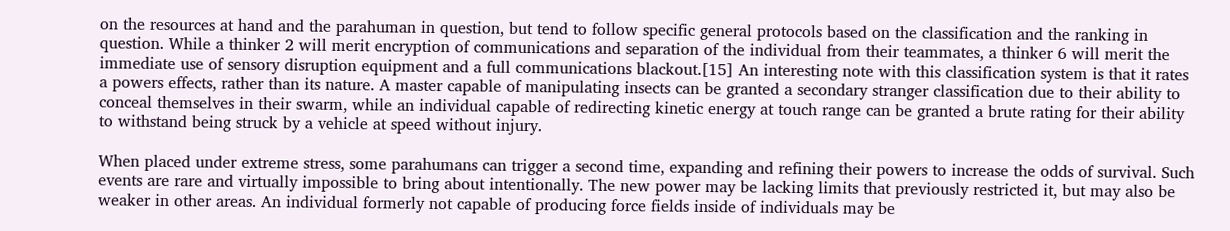on the resources at hand and the parahuman in question, but tend to follow specific general protocols based on the classification and the ranking in question. While a thinker 2 will merit encryption of communications and separation of the individual from their teammates, a thinker 6 will merit the immediate use of sensory disruption equipment and a full communications blackout.[15] An interesting note with this classification system is that it rates a powers effects, rather than its nature. A master capable of manipulating insects can be granted a secondary stranger classification due to their ability to conceal themselves in their swarm, while an individual capable of redirecting kinetic energy at touch range can be granted a brute rating for their ability to withstand being struck by a vehicle at speed without injury.

When placed under extreme stress, some parahumans can trigger a second time, expanding and refining their powers to increase the odds of survival. Such events are rare and virtually impossible to bring about intentionally. The new power may be lacking limits that previously restricted it, but may also be weaker in other areas. An individual formerly not capable of producing force fields inside of individuals may be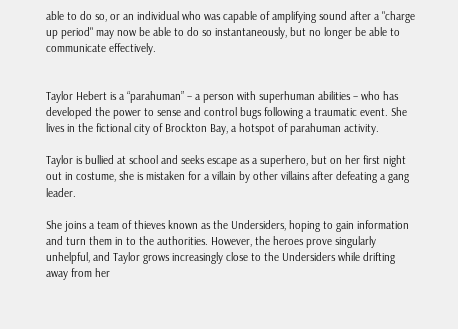able to do so, or an individual who was capable of amplifying sound after a "charge up period" may now be able to do so instantaneously, but no longer be able to communicate effectively.


Taylor Hebert is a “parahuman” – a person with superhuman abilities – who has developed the power to sense and control bugs following a traumatic event. She lives in the fictional city of Brockton Bay, a hotspot of parahuman activity.

Taylor is bullied at school and seeks escape as a superhero, but on her first night out in costume, she is mistaken for a villain by other villains after defeating a gang leader.

She joins a team of thieves known as the Undersiders, hoping to gain information and turn them in to the authorities. However, the heroes prove singularly unhelpful, and Taylor grows increasingly close to the Undersiders while drifting away from her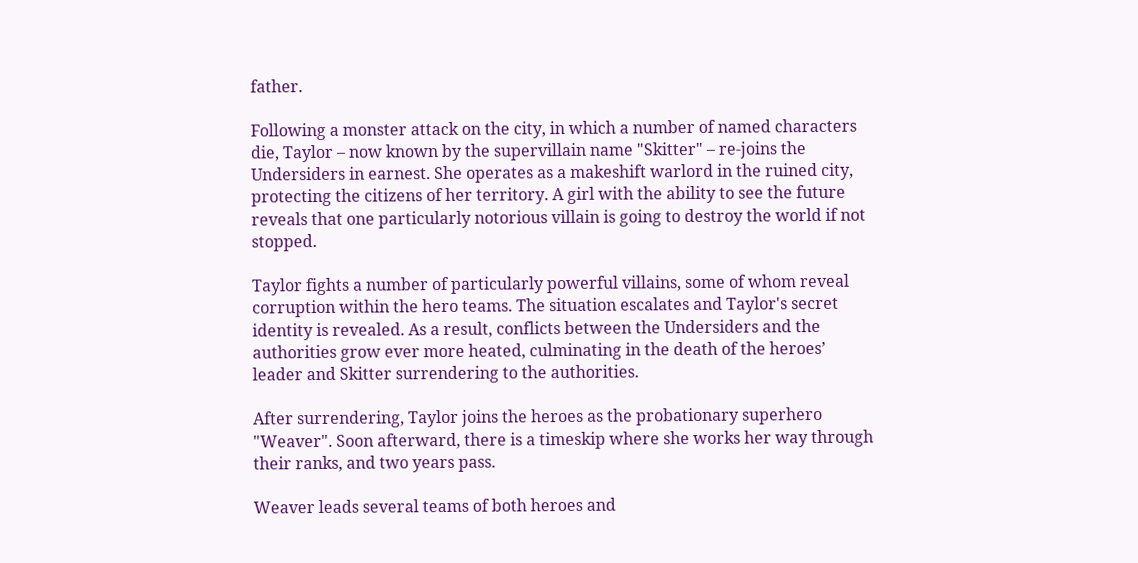father.

Following a monster attack on the city, in which a number of named characters die, Taylor – now known by the supervillain name "Skitter" – re-joins the Undersiders in earnest. She operates as a makeshift warlord in the ruined city, protecting the citizens of her territory. A girl with the ability to see the future reveals that one particularly notorious villain is going to destroy the world if not stopped.

Taylor fights a number of particularly powerful villains, some of whom reveal corruption within the hero teams. The situation escalates and Taylor's secret identity is revealed. As a result, conflicts between the Undersiders and the authorities grow ever more heated, culminating in the death of the heroes’ leader and Skitter surrendering to the authorities.

After surrendering, Taylor joins the heroes as the probationary superhero "Weaver". Soon afterward, there is a timeskip where she works her way through their ranks, and two years pass.

Weaver leads several teams of both heroes and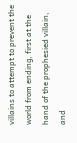villains to attempt to prevent the world from ending, first at the hand of the prophesied villain, and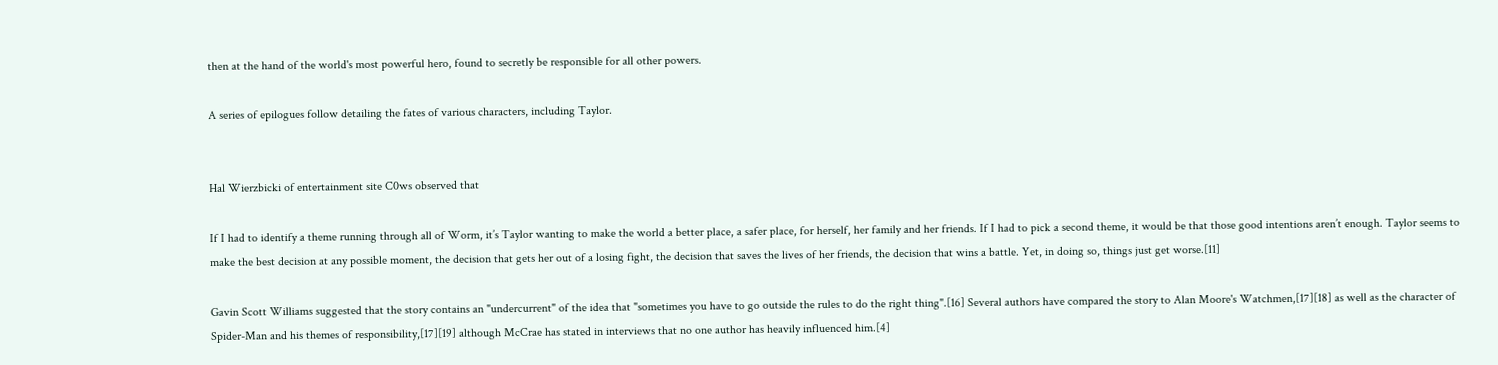then at the hand of the world's most powerful hero, found to secretly be responsible for all other powers.

A series of epilogues follow detailing the fates of various characters, including Taylor.


Hal Wierzbicki of entertainment site C0ws observed that

If I had to identify a theme running through all of Worm, it’s Taylor wanting to make the world a better place, a safer place, for herself, her family and her friends. If I had to pick a second theme, it would be that those good intentions aren’t enough. Taylor seems to make the best decision at any possible moment, the decision that gets her out of a losing fight, the decision that saves the lives of her friends, the decision that wins a battle. Yet, in doing so, things just get worse.[11]

Gavin Scott Williams suggested that the story contains an "undercurrent" of the idea that "sometimes you have to go outside the rules to do the right thing".[16] Several authors have compared the story to Alan Moore's Watchmen,[17][18] as well as the character of Spider-Man and his themes of responsibility,[17][19] although McCrae has stated in interviews that no one author has heavily influenced him.[4]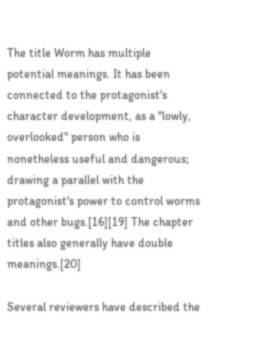The title Worm has multiple potential meanings. It has been connected to the protagonist's character development, as a "lowly, overlooked" person who is nonetheless useful and dangerous; drawing a parallel with the protagonist's power to control worms and other bugs.[16][19] The chapter titles also generally have double meanings.[20]

Several reviewers have described the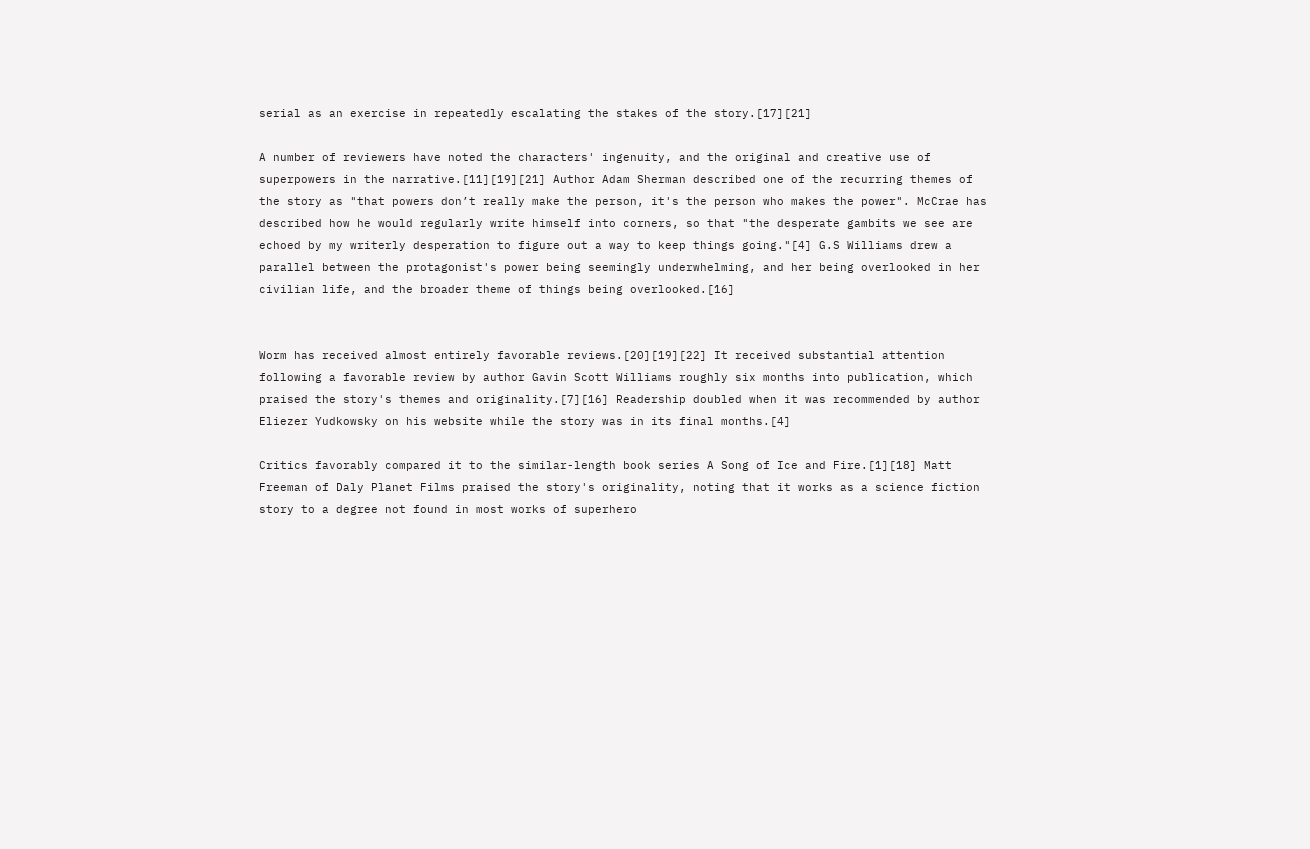serial as an exercise in repeatedly escalating the stakes of the story.[17][21]

A number of reviewers have noted the characters' ingenuity, and the original and creative use of superpowers in the narrative.[11][19][21] Author Adam Sherman described one of the recurring themes of the story as "that powers don’t really make the person, it's the person who makes the power". McCrae has described how he would regularly write himself into corners, so that "the desperate gambits we see are echoed by my writerly desperation to figure out a way to keep things going."[4] G.S Williams drew a parallel between the protagonist's power being seemingly underwhelming, and her being overlooked in her civilian life, and the broader theme of things being overlooked.[16]


Worm has received almost entirely favorable reviews.[20][19][22] It received substantial attention following a favorable review by author Gavin Scott Williams roughly six months into publication, which praised the story's themes and originality.[7][16] Readership doubled when it was recommended by author Eliezer Yudkowsky on his website while the story was in its final months.[4]

Critics favorably compared it to the similar-length book series A Song of Ice and Fire.[1][18] Matt Freeman of Daly Planet Films praised the story's originality, noting that it works as a science fiction story to a degree not found in most works of superhero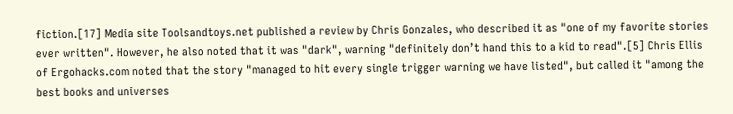fiction.[17] Media site Toolsandtoys.net published a review by Chris Gonzales, who described it as "one of my favorite stories ever written". However, he also noted that it was "dark", warning "definitely don’t hand this to a kid to read".[5] Chris Ellis of Ergohacks.com noted that the story "managed to hit every single trigger warning we have listed", but called it "among the best books and universes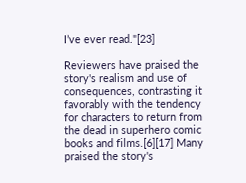I’ve ever read."[23]

Reviewers have praised the story's realism and use of consequences, contrasting it favorably with the tendency for characters to return from the dead in superhero comic books and films.[6][17] Many praised the story's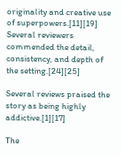originality and creative use of superpowers.[11][19] Several reviewers commended the detail, consistency, and depth of the setting.[24][25]

Several reviews praised the story as being highly addictive.[1][17]

The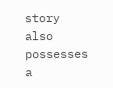story also possesses a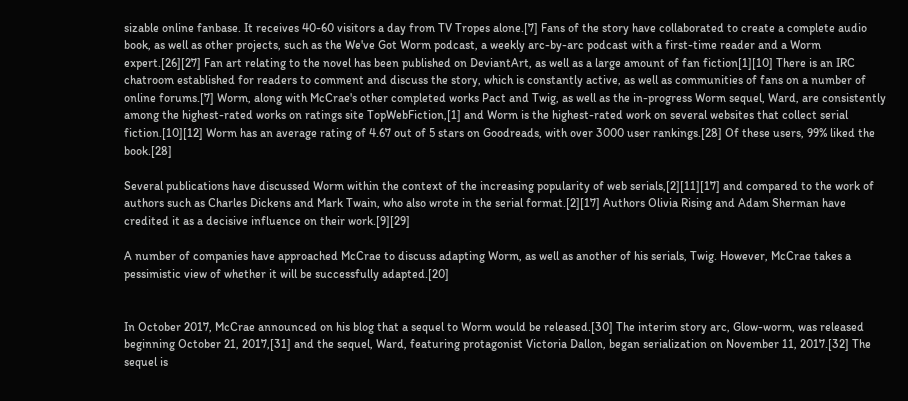sizable online fanbase. It receives 40-60 visitors a day from TV Tropes alone.[7] Fans of the story have collaborated to create a complete audio book, as well as other projects, such as the We've Got Worm podcast, a weekly arc-by-arc podcast with a first-time reader and a Worm expert.[26][27] Fan art relating to the novel has been published on DeviantArt, as well as a large amount of fan fiction[1][10] There is an IRC chatroom established for readers to comment and discuss the story, which is constantly active, as well as communities of fans on a number of online forums.[7] Worm, along with McCrae's other completed works Pact and Twig, as well as the in-progress Worm sequel, Ward, are consistently among the highest-rated works on ratings site TopWebFiction,[1] and Worm is the highest-rated work on several websites that collect serial fiction.[10][12] Worm has an average rating of 4.67 out of 5 stars on Goodreads, with over 3000 user rankings.[28] Of these users, 99% liked the book.[28]

Several publications have discussed Worm within the context of the increasing popularity of web serials,[2][11][17] and compared to the work of authors such as Charles Dickens and Mark Twain, who also wrote in the serial format.[2][17] Authors Olivia Rising and Adam Sherman have credited it as a decisive influence on their work.[9][29]

A number of companies have approached McCrae to discuss adapting Worm, as well as another of his serials, Twig. However, McCrae takes a pessimistic view of whether it will be successfully adapted.[20]


In October 2017, McCrae announced on his blog that a sequel to Worm would be released.[30] The interim story arc, Glow-worm, was released beginning October 21, 2017,[31] and the sequel, Ward, featuring protagonist Victoria Dallon, began serialization on November 11, 2017.[32] The sequel is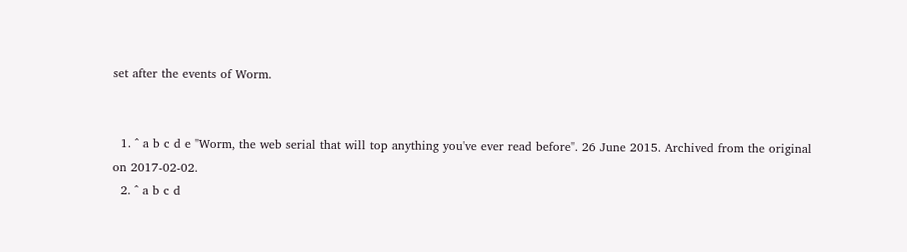set after the events of Worm.


  1. ^ a b c d e "Worm, the web serial that will top anything you've ever read before". 26 June 2015. Archived from the original on 2017-02-02.
  2. ^ a b c d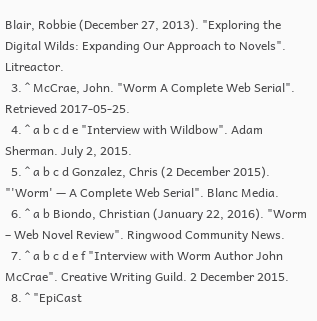Blair, Robbie (December 27, 2013). "Exploring the Digital Wilds: Expanding Our Approach to Novels". Litreactor.
  3. ^ McCrae, John. "Worm A Complete Web Serial". Retrieved 2017-05-25.
  4. ^ a b c d e "Interview with Wildbow". Adam Sherman. July 2, 2015.
  5. ^ a b c d Gonzalez, Chris (2 December 2015). "'Worm' — A Complete Web Serial". Blanc Media.
  6. ^ a b Biondo, Christian (January 22, 2016). "Worm – Web Novel Review". Ringwood Community News.
  7. ^ a b c d e f "Interview with Worm Author John McCrae". Creative Writing Guild. 2 December 2015.
  8. ^ "EpiCast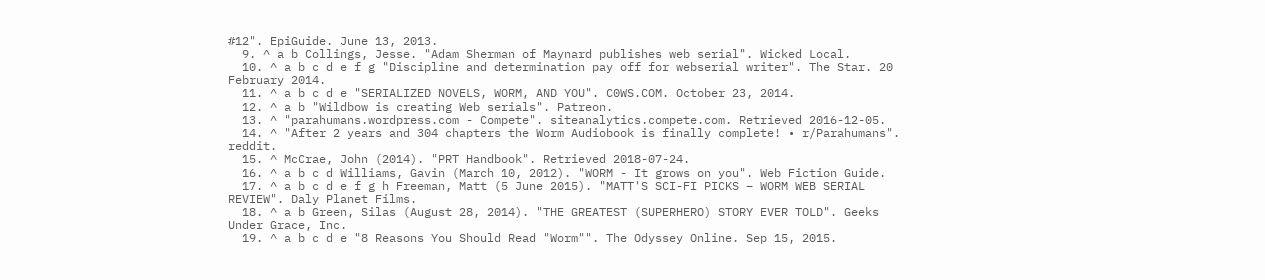#12". EpiGuide. June 13, 2013.
  9. ^ a b Collings, Jesse. "Adam Sherman of Maynard publishes web serial". Wicked Local.
  10. ^ a b c d e f g "Discipline and determination pay off for webserial writer". The Star. 20 February 2014.
  11. ^ a b c d e "SERIALIZED NOVELS, WORM, AND YOU". C0WS.COM. October 23, 2014.
  12. ^ a b "Wildbow is creating Web serials". Patreon.
  13. ^ "parahumans.wordpress.com - Compete". siteanalytics.compete.com. Retrieved 2016-12-05.
  14. ^ "After 2 years and 304 chapters the Worm Audiobook is finally complete! • r/Parahumans". reddit.
  15. ^ McCrae, John (2014). "PRT Handbook". Retrieved 2018-07-24.
  16. ^ a b c d Williams, Gavin (March 10, 2012). "WORM - It grows on you". Web Fiction Guide.
  17. ^ a b c d e f g h Freeman, Matt (5 June 2015). "MATT'S SCI-FI PICKS – WORM WEB SERIAL REVIEW". Daly Planet Films.
  18. ^ a b Green, Silas (August 28, 2014). "THE GREATEST (SUPERHERO) STORY EVER TOLD". Geeks Under Grace, Inc.
  19. ^ a b c d e "8 Reasons You Should Read "Worm"". The Odyssey Online. Sep 15, 2015.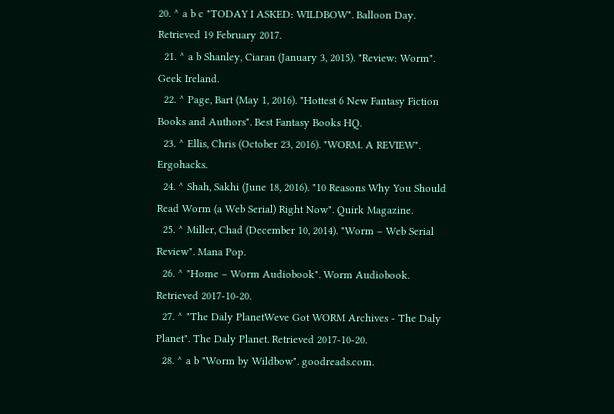20. ^ a b c "TODAY I ASKED: WILDBOW". Balloon Day. Retrieved 19 February 2017.
  21. ^ a b Shanley, Ciaran (January 3, 2015). "Review: Worm". Geek Ireland.
  22. ^ Page, Bart (May 1, 2016). "Hottest 6 New Fantasy Fiction Books and Authors". Best Fantasy Books HQ.
  23. ^ Ellis, Chris (October 23, 2016). "WORM. A REVIEW". Ergohacks.
  24. ^ Shah, Sakhi (June 18, 2016). "10 Reasons Why You Should Read Worm (a Web Serial) Right Now". Quirk Magazine.
  25. ^ Miller, Chad (December 10, 2014). "Worm – Web Serial Review". Mana Pop.
  26. ^ "Home – Worm Audiobook". Worm Audiobook. Retrieved 2017-10-20.
  27. ^ "The Daly PlanetWeve Got WORM Archives - The Daly Planet". The Daly Planet. Retrieved 2017-10-20.
  28. ^ a b "Worm by Wildbow". goodreads.com.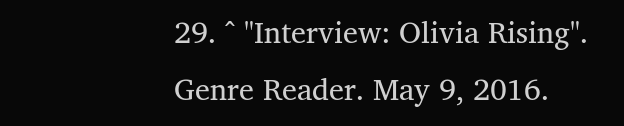29. ^ "Interview: Olivia Rising". Genre Reader. May 9, 2016.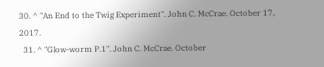30. ^ "An End to the Twig Experiment". John C. McCrae. October 17, 2017.
  31. ^ "Glow-worm P.1". John C. McCrae. October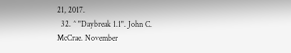21, 2017.
  32. ^ "Daybreak 1.1". John C. McCrae. November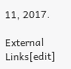11, 2017.

External Links[edit]